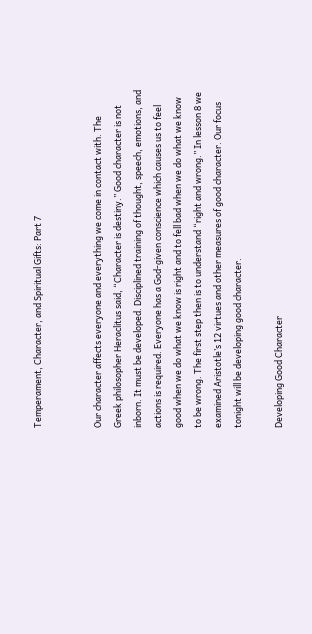Temperament, Character, and Spiritual Gifts: Part 7


Our character affects everyone and everything we come in contact with. The Greek philosopher Heraclitus said, “Character is destiny.” Good character is not inborn. It must be developed. Disciplined training of thought, speech, emotions, and actions is required. Everyone has a God-given conscience which causes us to feel good when we do what we know is right and to fell bad when we do what we know to be wrong. The first step then is to understand “right and wrong.” In lesson 8 we examined Aristotle’s 12 virtues and other measures of good character. Our focus tonight will be developing good character.

Developing Good Character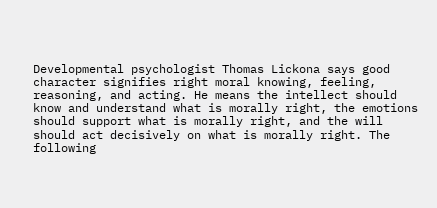Developmental psychologist Thomas Lickona says good character signifies right moral knowing, feeling, reasoning, and acting. He means the intellect should know and understand what is morally right, the emotions should support what is morally right, and the will should act decisively on what is morally right. The following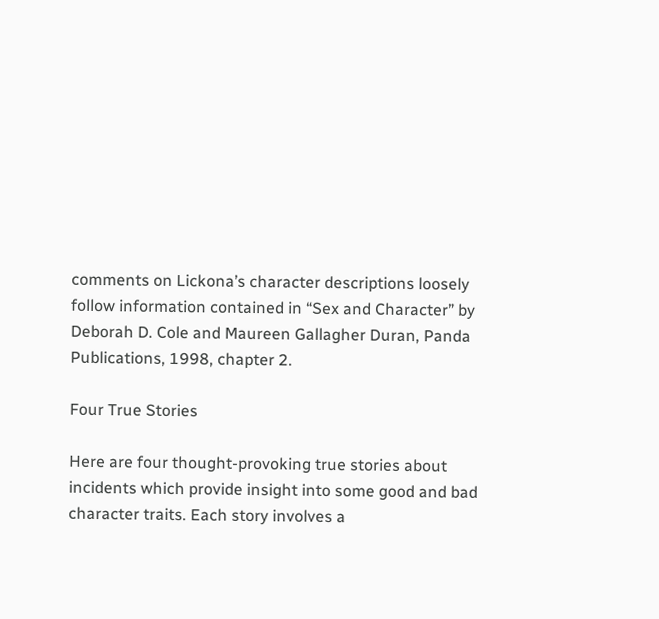comments on Lickona’s character descriptions loosely follow information contained in “Sex and Character” by Deborah D. Cole and Maureen Gallagher Duran, Panda Publications, 1998, chapter 2.

Four True Stories

Here are four thought-provoking true stories about incidents which provide insight into some good and bad character traits. Each story involves a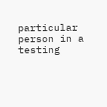particular person in a testing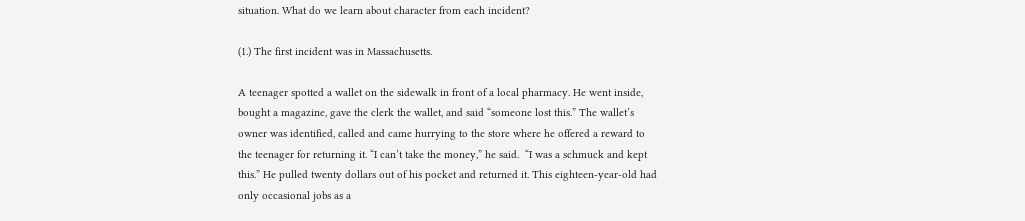situation. What do we learn about character from each incident?

(1.) The first incident was in Massachusetts.

A teenager spotted a wallet on the sidewalk in front of a local pharmacy. He went inside, bought a magazine, gave the clerk the wallet, and said “someone lost this.” The wallet’s owner was identified, called and came hurrying to the store where he offered a reward to the teenager for returning it. “I can’t take the money,” he said.  “I was a schmuck and kept this.” He pulled twenty dollars out of his pocket and returned it. This eighteen-year-old had only occasional jobs as a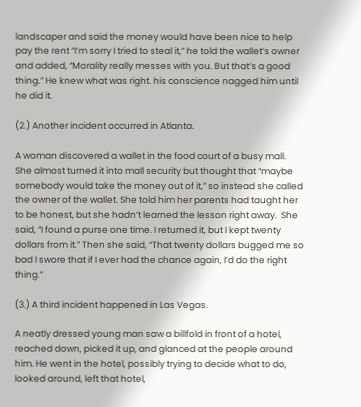landscaper and said the money would have been nice to help pay the rent “I’m sorry I tried to steal it,” he told the wallet’s owner and added, “Morality really messes with you. But that’s a good thing.” He knew what was right. his conscience nagged him until he did it.

(2.) Another incident occurred in Atlanta.

A woman discovered a wallet in the food court of a busy mall. She almost turned it into mall security but thought that “maybe somebody would take the money out of it,” so instead she called the owner of the wallet. She told him her parents had taught her to be honest, but she hadn’t learned the lesson right away.  She said, “I found a purse one time. I returned it, but I kept twenty dollars from it.” Then she said, “That twenty dollars bugged me so bad I swore that if I ever had the chance again, I’d do the right thing.”

(3.) A third incident happened in Las Vegas.

A neatly dressed young man saw a billfold in front of a hotel, reached down, picked it up, and glanced at the people around him. He went in the hotel, possibly trying to decide what to do, looked around, left that hotel,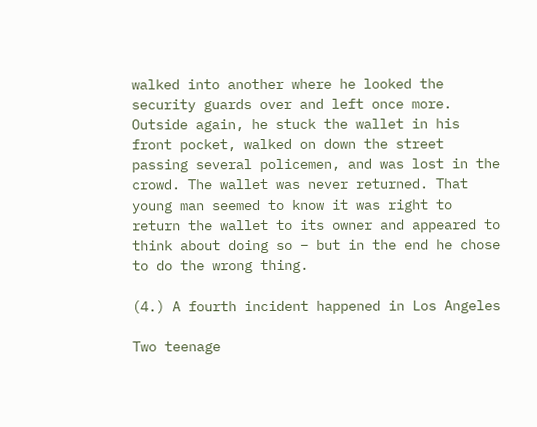walked into another where he looked the security guards over and left once more. Outside again, he stuck the wallet in his front pocket, walked on down the street passing several policemen, and was lost in the crowd. The wallet was never returned. That young man seemed to know it was right to return the wallet to its owner and appeared to think about doing so – but in the end he chose to do the wrong thing.

(4.) A fourth incident happened in Los Angeles

Two teenage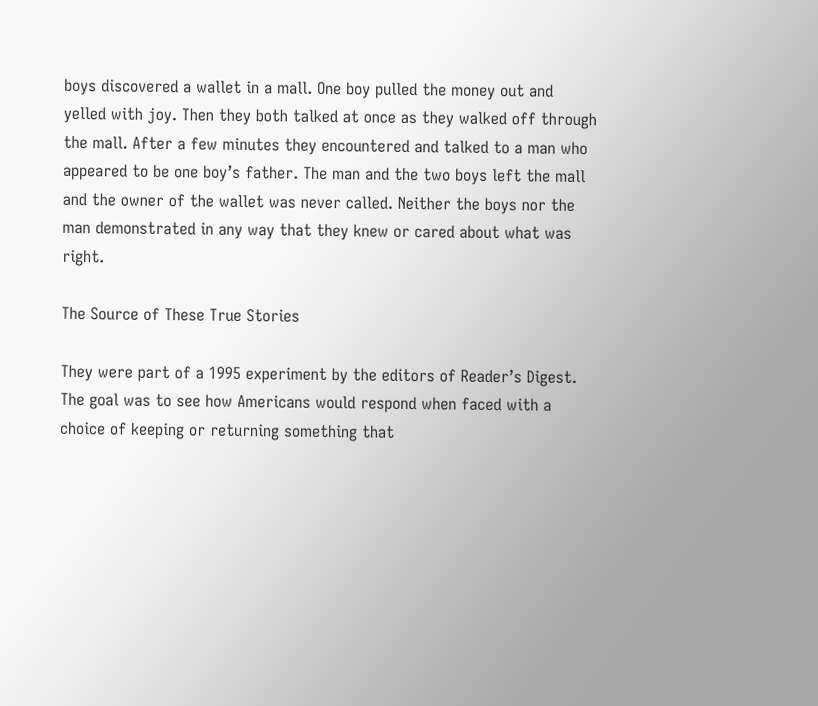boys discovered a wallet in a mall. One boy pulled the money out and yelled with joy. Then they both talked at once as they walked off through the mall. After a few minutes they encountered and talked to a man who appeared to be one boy’s father. The man and the two boys left the mall and the owner of the wallet was never called. Neither the boys nor the man demonstrated in any way that they knew or cared about what was right.

The Source of These True Stories

They were part of a 1995 experiment by the editors of Reader’s Digest. The goal was to see how Americans would respond when faced with a choice of keeping or returning something that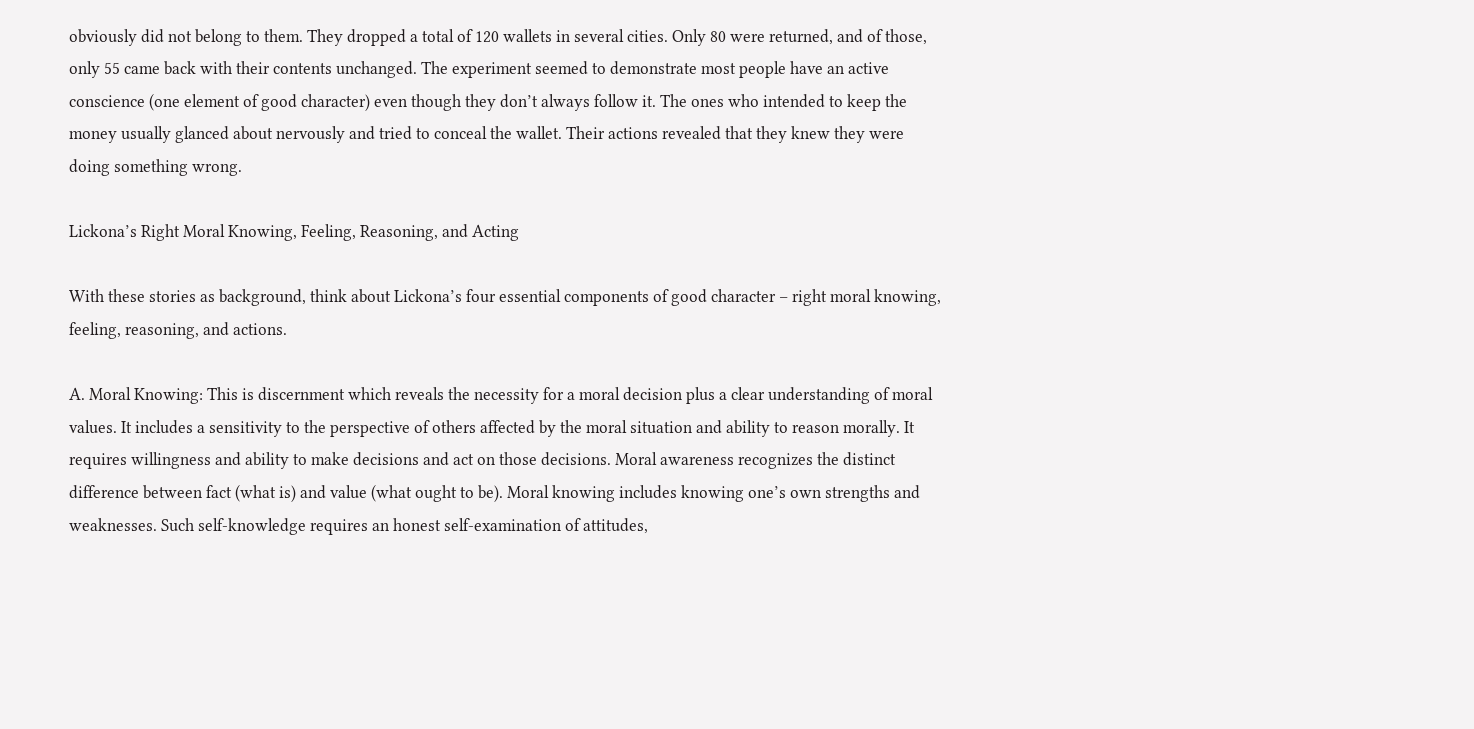obviously did not belong to them. They dropped a total of 120 wallets in several cities. Only 80 were returned, and of those, only 55 came back with their contents unchanged. The experiment seemed to demonstrate most people have an active conscience (one element of good character) even though they don’t always follow it. The ones who intended to keep the money usually glanced about nervously and tried to conceal the wallet. Their actions revealed that they knew they were doing something wrong.

Lickona’s Right Moral Knowing, Feeling, Reasoning, and Acting

With these stories as background, think about Lickona’s four essential components of good character – right moral knowing, feeling, reasoning, and actions.

A. Moral Knowing: This is discernment which reveals the necessity for a moral decision plus a clear understanding of moral values. It includes a sensitivity to the perspective of others affected by the moral situation and ability to reason morally. It requires willingness and ability to make decisions and act on those decisions. Moral awareness recognizes the distinct difference between fact (what is) and value (what ought to be). Moral knowing includes knowing one’s own strengths and weaknesses. Such self-knowledge requires an honest self-examination of attitudes,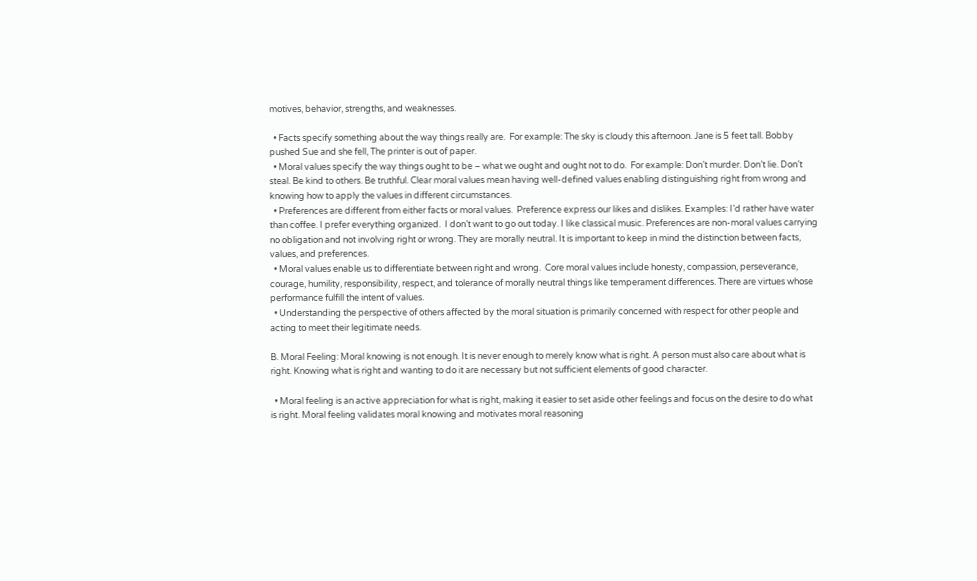motives, behavior, strengths, and weaknesses.

  • Facts specify something about the way things really are.  For example: The sky is cloudy this afternoon. Jane is 5 feet tall. Bobby pushed Sue and she fell, The printer is out of paper.
  • Moral values specify the way things ought to be – what we ought and ought not to do.  For example: Don’t murder. Don’t lie. Don’t steal. Be kind to others. Be truthful. Clear moral values mean having well-defined values enabling distinguishing right from wrong and knowing how to apply the values in different circumstances.
  • Preferences are different from either facts or moral values.  Preference express our likes and dislikes. Examples: I’d rather have water than coffee. I prefer everything organized.  I don’t want to go out today. I like classical music. Preferences are non-moral values carrying no obligation and not involving right or wrong. They are morally neutral. It is important to keep in mind the distinction between facts, values, and preferences.
  • Moral values enable us to differentiate between right and wrong.  Core moral values include honesty, compassion, perseverance, courage, humility, responsibility, respect, and tolerance of morally neutral things like temperament differences. There are virtues whose performance fulfill the intent of values.
  • Understanding the perspective of others affected by the moral situation is primarily concerned with respect for other people and acting to meet their legitimate needs.

B. Moral Feeling: Moral knowing is not enough. It is never enough to merely know what is right. A person must also care about what is right. Knowing what is right and wanting to do it are necessary but not sufficient elements of good character.

  • Moral feeling is an active appreciation for what is right, making it easier to set aside other feelings and focus on the desire to do what is right. Moral feeling validates moral knowing and motivates moral reasoning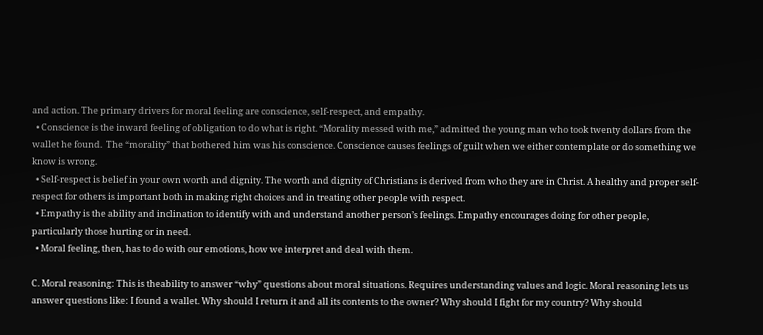and action. The primary drivers for moral feeling are conscience, self-respect, and empathy.
  • Conscience is the inward feeling of obligation to do what is right. “Morality messed with me,” admitted the young man who took twenty dollars from the wallet he found.  The “morality” that bothered him was his conscience. Conscience causes feelings of guilt when we either contemplate or do something we know is wrong.
  • Self-respect is belief in your own worth and dignity. The worth and dignity of Christians is derived from who they are in Christ. A healthy and proper self-respect for others is important both in making right choices and in treating other people with respect.
  • Empathy is the ability and inclination to identify with and understand another person’s feelings. Empathy encourages doing for other people, particularly those hurting or in need.
  • Moral feeling, then, has to do with our emotions, how we interpret and deal with them.

C. Moral reasoning: This is theability to answer “why” questions about moral situations. Requires understanding values and logic. Moral reasoning lets us answer questions like: I found a wallet. Why should I return it and all its contents to the owner? Why should I fight for my country? Why should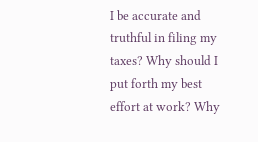I be accurate and truthful in filing my taxes? Why should I put forth my best effort at work? Why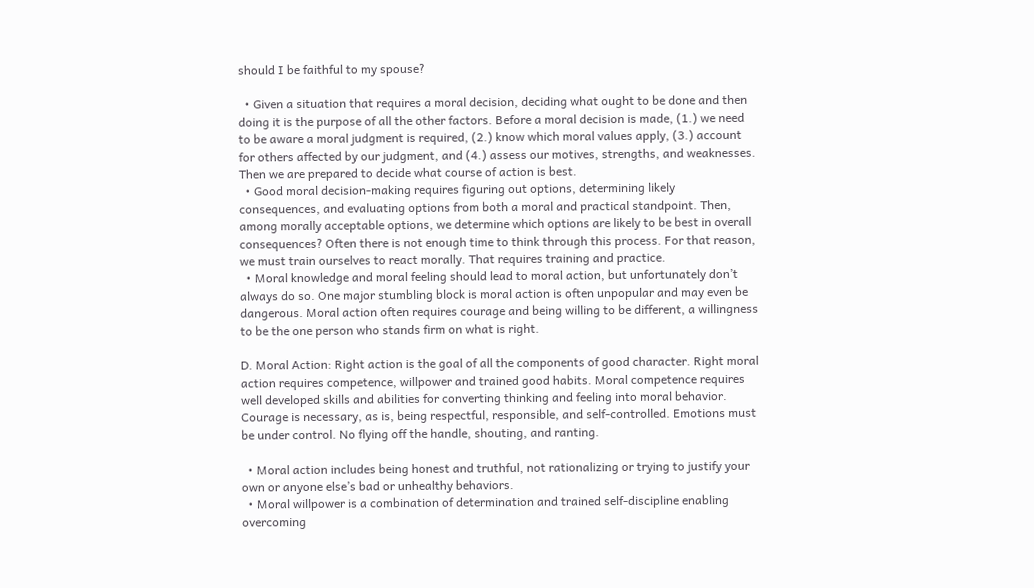should I be faithful to my spouse?

  • Given a situation that requires a moral decision, deciding what ought to be done and then doing it is the purpose of all the other factors. Before a moral decision is made, (1.) we need to be aware a moral judgment is required, (2.) know which moral values apply, (3.) account for others affected by our judgment, and (4.) assess our motives, strengths, and weaknesses. Then we are prepared to decide what course of action is best.
  • Good moral decision-making requires figuring out options, determining likely consequences, and evaluating options from both a moral and practical standpoint. Then, among morally acceptable options, we determine which options are likely to be best in overall consequences? Often there is not enough time to think through this process. For that reason, we must train ourselves to react morally. That requires training and practice.
  • Moral knowledge and moral feeling should lead to moral action, but unfortunately don’t always do so. One major stumbling block is moral action is often unpopular and may even be dangerous. Moral action often requires courage and being willing to be different, a willingness to be the one person who stands firm on what is right.

D. Moral Action: Right action is the goal of all the components of good character. Right moral action requires competence, willpower and trained good habits. Moral competence requires well developed skills and abilities for converting thinking and feeling into moral behavior. Courage is necessary, as is, being respectful, responsible, and self-controlled. Emotions must be under control. No flying off the handle, shouting, and ranting.

  • Moral action includes being honest and truthful, not rationalizing or trying to justify your own or anyone else’s bad or unhealthy behaviors.
  • Moral willpower is a combination of determination and trained self-discipline enabling overcoming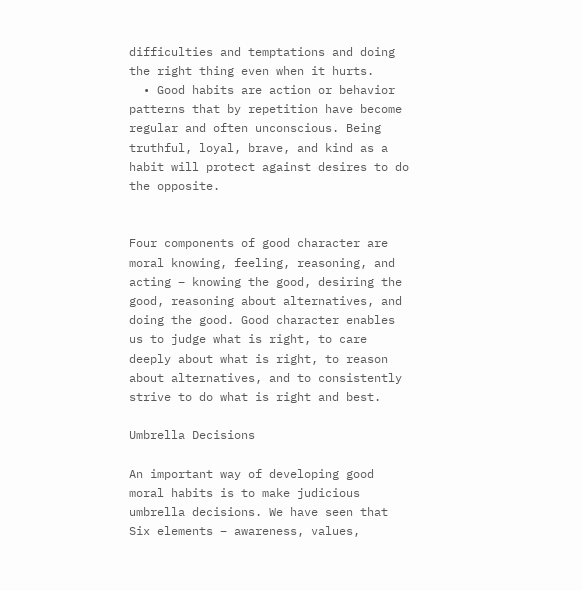difficulties and temptations and doing the right thing even when it hurts.
  • Good habits are action or behavior patterns that by repetition have become regular and often unconscious. Being truthful, loyal, brave, and kind as a habit will protect against desires to do the opposite.


Four components of good character are moral knowing, feeling, reasoning, and acting – knowing the good, desiring the good, reasoning about alternatives, and doing the good. Good character enables us to judge what is right, to care deeply about what is right, to reason about alternatives, and to consistently strive to do what is right and best.

Umbrella Decisions

An important way of developing good moral habits is to make judicious umbrella decisions. We have seen that Six elements – awareness, values,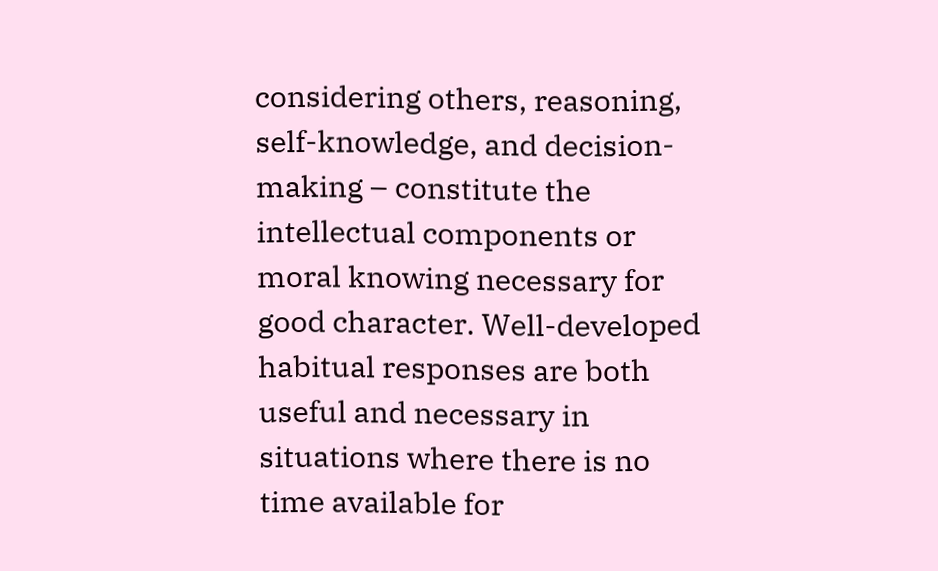considering others, reasoning, self-knowledge, and decision-making – constitute the intellectual components or moral knowing necessary for good character. Well-developed habitual responses are both useful and necessary in situations where there is no time available for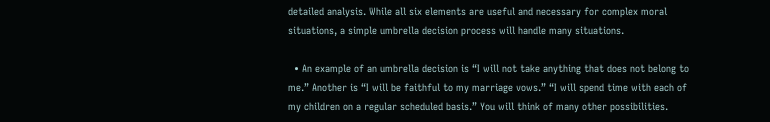detailed analysis. While all six elements are useful and necessary for complex moral situations, a simple umbrella decision process will handle many situations.

  • An example of an umbrella decision is “I will not take anything that does not belong to me.” Another is “I will be faithful to my marriage vows.” “I will spend time with each of my children on a regular scheduled basis.” You will think of many other possibilities.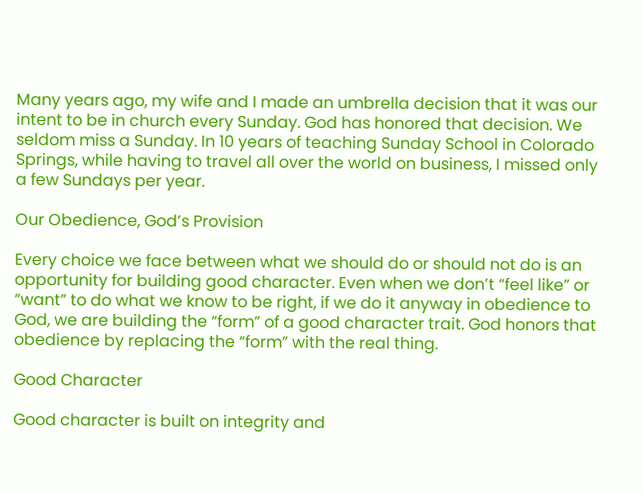Many years ago, my wife and I made an umbrella decision that it was our intent to be in church every Sunday. God has honored that decision. We seldom miss a Sunday. In 10 years of teaching Sunday School in Colorado Springs, while having to travel all over the world on business, I missed only a few Sundays per year.

Our Obedience, God’s Provision

Every choice we face between what we should do or should not do is an opportunity for building good character. Even when we don’t “feel like” or “want” to do what we know to be right, if we do it anyway in obedience to God, we are building the “form” of a good character trait. God honors that obedience by replacing the “form” with the real thing.

Good Character

Good character is built on integrity and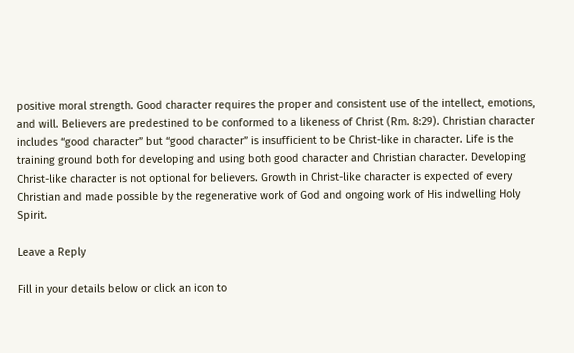positive moral strength. Good character requires the proper and consistent use of the intellect, emotions, and will. Believers are predestined to be conformed to a likeness of Christ (Rm. 8:29). Christian character includes “good character” but “good character” is insufficient to be Christ-like in character. Life is the training ground both for developing and using both good character and Christian character. Developing Christ-like character is not optional for believers. Growth in Christ-like character is expected of every Christian and made possible by the regenerative work of God and ongoing work of His indwelling Holy Spirit.

Leave a Reply

Fill in your details below or click an icon to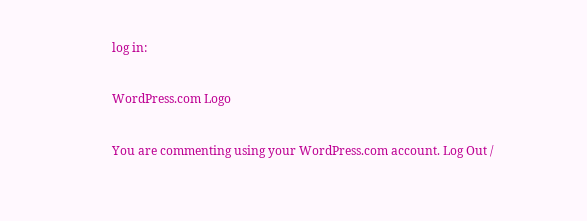log in:

WordPress.com Logo

You are commenting using your WordPress.com account. Log Out /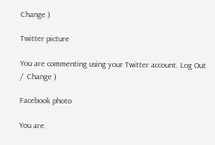Change )

Twitter picture

You are commenting using your Twitter account. Log Out /  Change )

Facebook photo

You are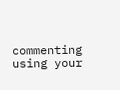commenting using your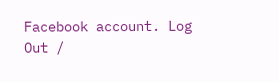Facebook account. Log Out /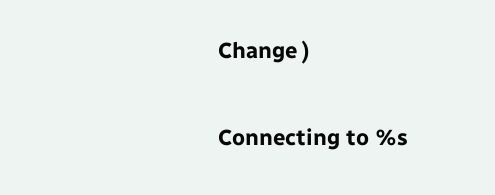Change )

Connecting to %s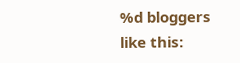%d bloggers like this: